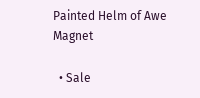Painted Helm of Awe Magnet

  • Sale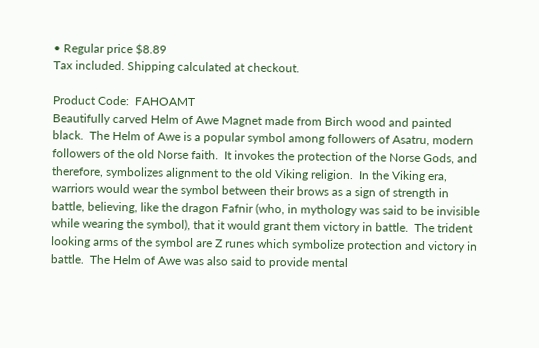• Regular price $8.89
Tax included. Shipping calculated at checkout.

Product Code:  FAHOAMT
Beautifully carved Helm of Awe Magnet made from Birch wood and painted black.  The Helm of Awe is a popular symbol among followers of Asatru, modern followers of the old Norse faith.  It invokes the protection of the Norse Gods, and therefore, symbolizes alignment to the old Viking religion.  In the Viking era, warriors would wear the symbol between their brows as a sign of strength in battle, believing, like the dragon Fafnir (who, in mythology was said to be invisible while wearing the symbol), that it would grant them victory in battle.  The trident looking arms of the symbol are Z runes which symbolize protection and victory in battle.  The Helm of Awe was also said to provide mental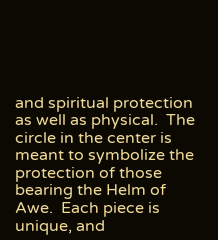and spiritual protection as well as physical.  The circle in the center is meant to symbolize the protection of those bearing the Helm of Awe.  Each piece is unique, and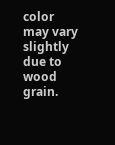color may vary slightly due to wood grain.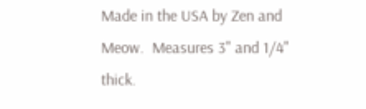Made in the USA by Zen and Meow.  Measures 3" and 1/4" thick.